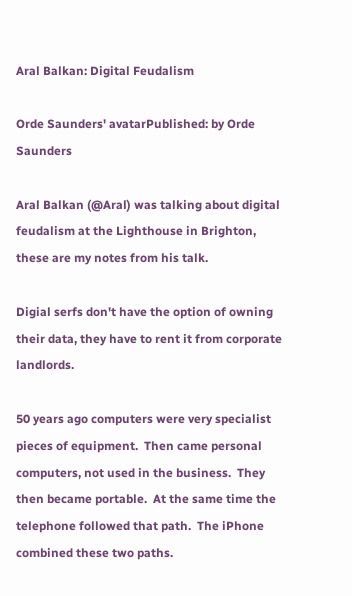Aral Balkan: Digital Feudalism

Orde Saunders' avatarPublished: by Orde Saunders

Aral Balkan (@Aral) was talking about digital feudalism at the Lighthouse in Brighton, these are my notes from his talk.

Digial serfs don't have the option of owning their data, they have to rent it from corporate landlords.

50 years ago computers were very specialist pieces of equipment.  Then came personal computers, not used in the business.  They then became portable.  At the same time the telephone followed that path.  The iPhone combined these two paths.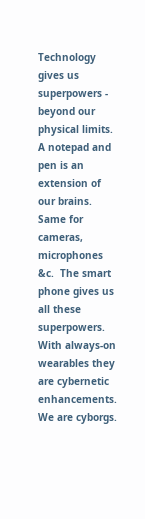Technology gives us superpowers - beyond our physical limits.  A notepad and pen is an extension of our brains.  Same for cameras, microphones &c.  The smart phone gives us all these superpowers.  With always-on wearables they are cybernetic enhancements.  We are cyborgs.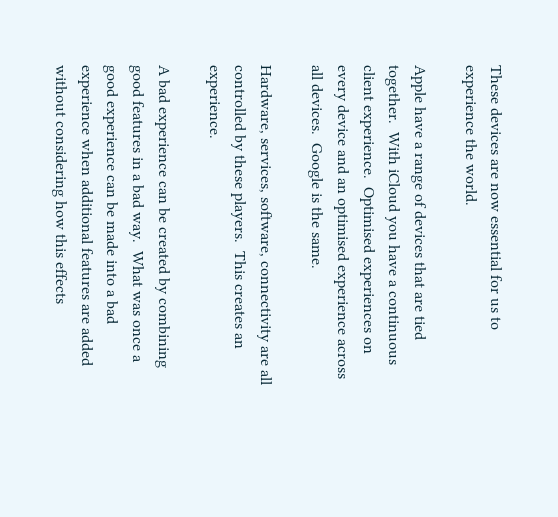These devices are now essential for us to experience the world.

Apple have a range of devices that are tied together.  With iCloud you have a continuous client experience.  Optimised experiences on every device and an optimised experience across all devices.  Google is the same.

Hardware, services, software, connectivity are all controlled by these players.  This creates an experience.

A bad experience can be created by combining good features in a bad way.  What was once a good experience can be made into a bad experience when additional features are added without considering how this effects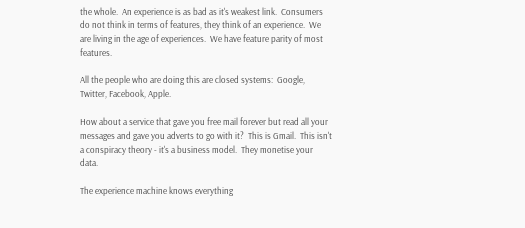the whole.  An experience is as bad as it's weakest link.  Consumers do not think in terms of features, they think of an experience.  We are living in the age of experiences.  We have feature parity of most features.

All the people who are doing this are closed systems:  Google, Twitter, Facebook, Apple.

How about a service that gave you free mail forever but read all your messages and gave you adverts to go with it?  This is Gmail.  This isn't a conspiracy theory - it's a business model.  They monetise your data.

The experience machine knows everything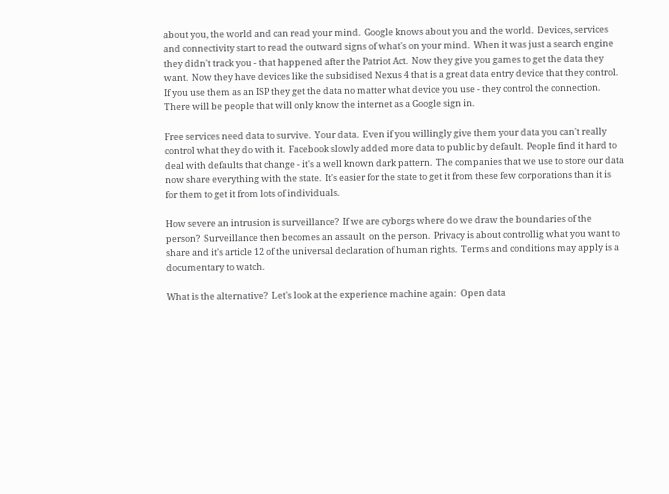about you, the world and can read your mind.  Google knows about you and the world.  Devices, services and connectivity start to read the outward signs of what's on your mind.  When it was just a search engine they didn't track you - that happened after the Patriot Act.  Now they give you games to get the data they want.  Now they have devices like the subsidised Nexus 4 that is a great data entry device that they control.  If you use them as an ISP they get the data no matter what device you use - they control the connection.  There will be people that will only know the internet as a Google sign in.

Free services need data to survive.  Your data.  Even if you willingly give them your data you can't really control what they do with it.  Facebook slowly added more data to public by default.  People find it hard to deal with defaults that change - it's a well known dark pattern.  The companies that we use to store our data now share everything with the state.  It's easier for the state to get it from these few corporations than it is for them to get it from lots of individuals.

How severe an intrusion is surveillance?  If we are cyborgs where do we draw the boundaries of the person?  Surveillance then becomes an assault  on the person.  Privacy is about controllig what you want to share and it's article 12 of the universal declaration of human rights.  Terms and conditions may apply is a documentary to watch.

What is the alternative?  Let's look at the experience machine again:  Open data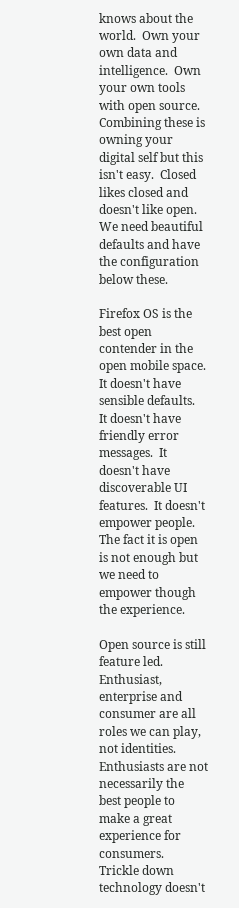knows about the world.  Own your own data and intelligence.  Own your own tools with open source.  Combining these is owning your digital self but this isn't easy.  Closed likes closed and doesn't like open.  We need beautiful defaults and have the configuration below these.

Firefox OS is the best open contender in the open mobile space.  It doesn't have sensible defaults.  It doesn't have friendly error messages.  It doesn't have discoverable UI features.  It doesn't empower people.  The fact it is open is not enough but we need to empower though the experience.

Open source is still feature led.  Enthusiast, enterprise and consumer are all roles we can play, not identities.  Enthusiasts are not necessarily the best people to make a great experience for consumers.  Trickle down technology doesn't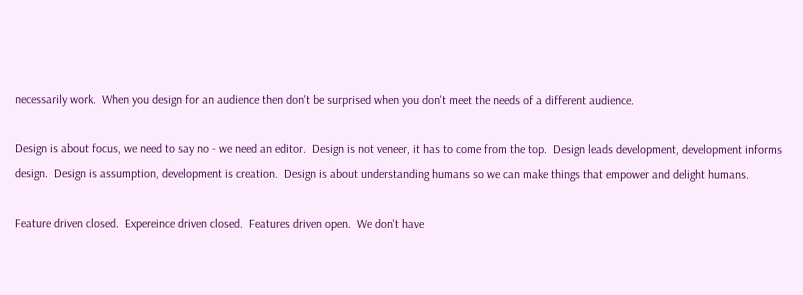necessarily work.  When you design for an audience then don't be surprised when you don't meet the needs of a different audience.

Design is about focus, we need to say no - we need an editor.  Design is not veneer, it has to come from the top.  Design leads development, development informs design.  Design is assumption, development is creation.  Design is about understanding humans so we can make things that empower and delight humans.

Feature driven closed.  Expereince driven closed.  Features driven open.  We don't have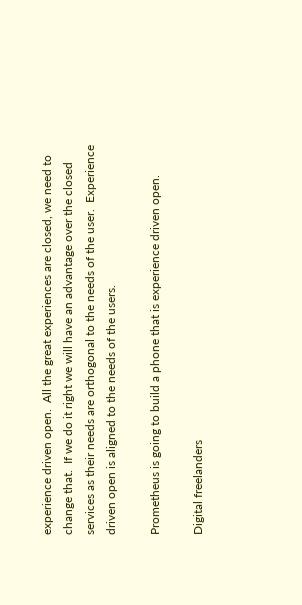experience driven open.  All the great experiences are closed, we need to change that.  If we do it right we will have an advantage over the closed services as their needs are orthogonal to the needs of the user.  Experience driven open is aligned to the needs of the users.

Prometheus is going to build a phone that is experience driven open.

Digital freelanders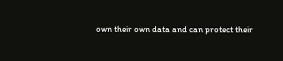own their own data and can protect their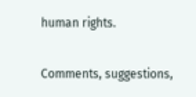human rights.

Comments, suggestions,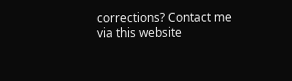corrections? Contact me via this website